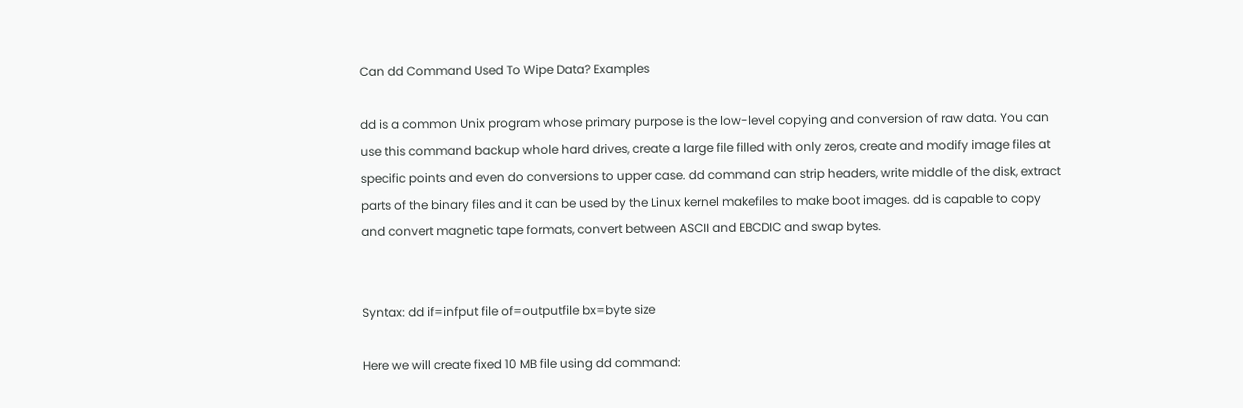Can dd Command Used To Wipe Data? Examples

dd is a common Unix program whose primary purpose is the low-level copying and conversion of raw data. You can use this command backup whole hard drives, create a large file filled with only zeros, create and modify image files at specific points and even do conversions to upper case. dd command can strip headers, write middle of the disk, extract parts of the binary files and it can be used by the Linux kernel makefiles to make boot images. dd is capable to copy and convert magnetic tape formats, convert between ASCII and EBCDIC and swap bytes.


Syntax: dd if=infput file of=outputfile bx=byte size

Here we will create fixed 10 MB file using dd command: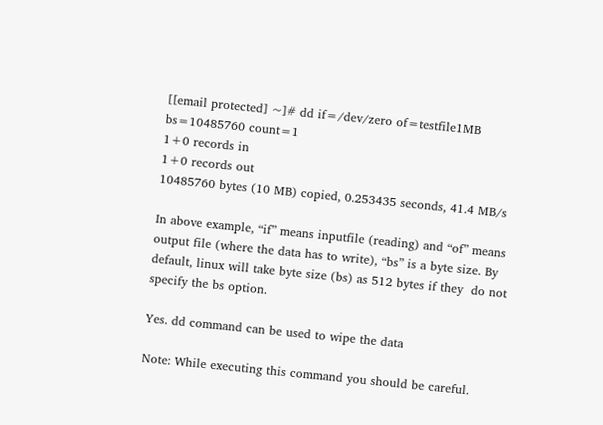[[email protected] ~]# dd if=/dev/zero of=testfile1MB bs=10485760 count=1
1+0 records in
1+0 records out
10485760 bytes (10 MB) copied, 0.253435 seconds, 41.4 MB/s

In above example, “if” means inputfile (reading) and “of” means output file (where the data has to write), “bs” is a byte size. By default, linux will take byte size (bs) as 512 bytes if they  do not specify the bs option.

Yes. dd command can be used to wipe the data

Note: While executing this command you should be careful.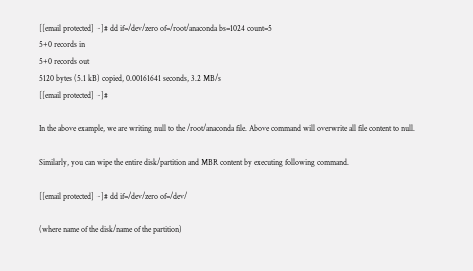[[email protected] ~]# dd if=/dev/zero of=/root/anaconda bs=1024 count=5
5+0 records in
5+0 records out
5120 bytes (5.1 kB) copied, 0.00161641 seconds, 3.2 MB/s
[[email protected] ~]#

In the above example, we are writing null to the /root/anaconda file. Above command will overwrite all file content to null.

Similarly, you can wipe the entire disk/partition and MBR content by executing following command.

[[email protected] ~]# dd if=/dev/zero of=/dev/

(where name of the disk/name of the partition)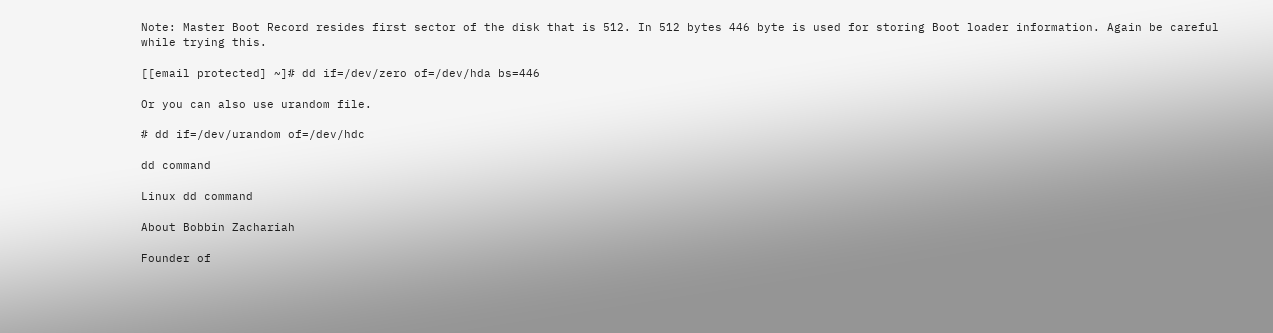Note: Master Boot Record resides first sector of the disk that is 512. In 512 bytes 446 byte is used for storing Boot loader information. Again be careful while trying this.

[[email protected] ~]# dd if=/dev/zero of=/dev/hda bs=446

Or you can also use urandom file.

# dd if=/dev/urandom of=/dev/hdc

dd command

Linux dd command

About Bobbin Zachariah

Founder of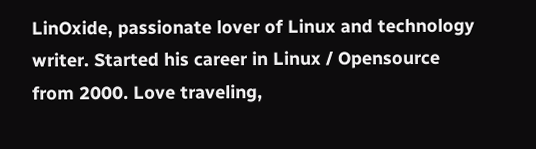LinOxide, passionate lover of Linux and technology writer. Started his career in Linux / Opensource from 2000. Love traveling,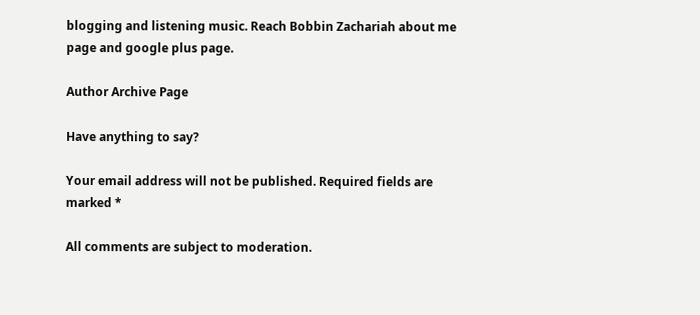blogging and listening music. Reach Bobbin Zachariah about me page and google plus page.

Author Archive Page

Have anything to say?

Your email address will not be published. Required fields are marked *

All comments are subject to moderation.